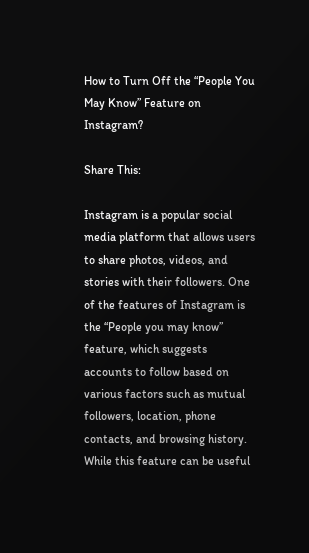How to Turn Off the “People You May Know” Feature on Instagram?

Share This:

Instagram is a popular social media platform that allows users to share photos, videos, and stories with their followers. One of the features of Instagram is the “People you may know” feature, which suggests accounts to follow based on various factors such as mutual followers, location, phone contacts, and browsing history. While this feature can be useful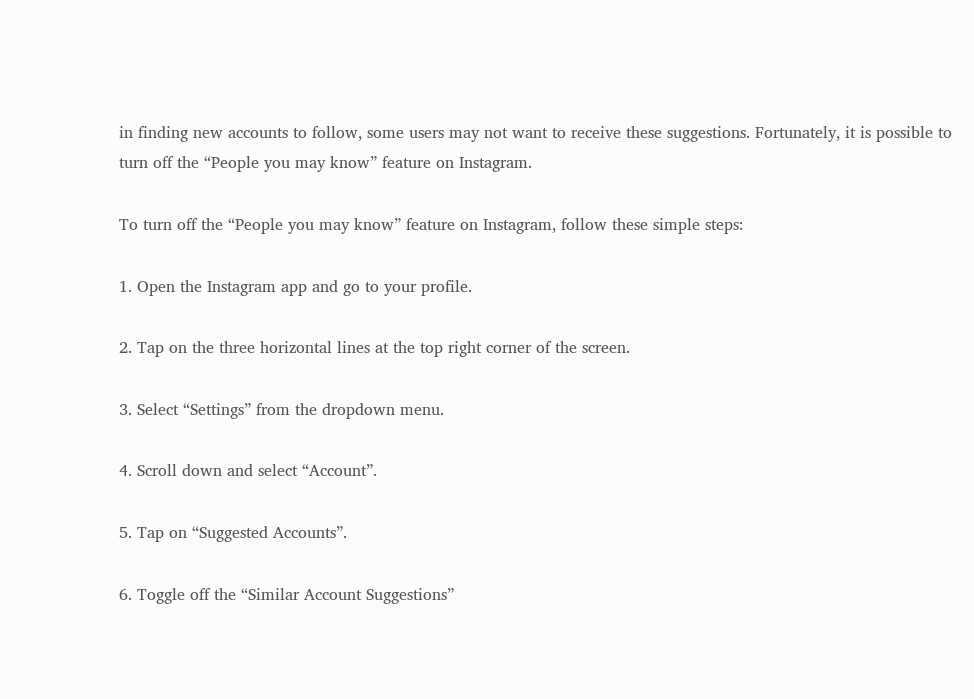in finding new accounts to follow, some users may not want to receive these suggestions. Fortunately, it is possible to turn off the “People you may know” feature on Instagram.

To turn off the “People you may know” feature on Instagram, follow these simple steps:

1. Open the Instagram app and go to your profile.

2. Tap on the three horizontal lines at the top right corner of the screen.

3. Select “Settings” from the dropdown menu.

4. Scroll down and select “Account”.

5. Tap on “Suggested Accounts”.

6. Toggle off the “Similar Account Suggestions”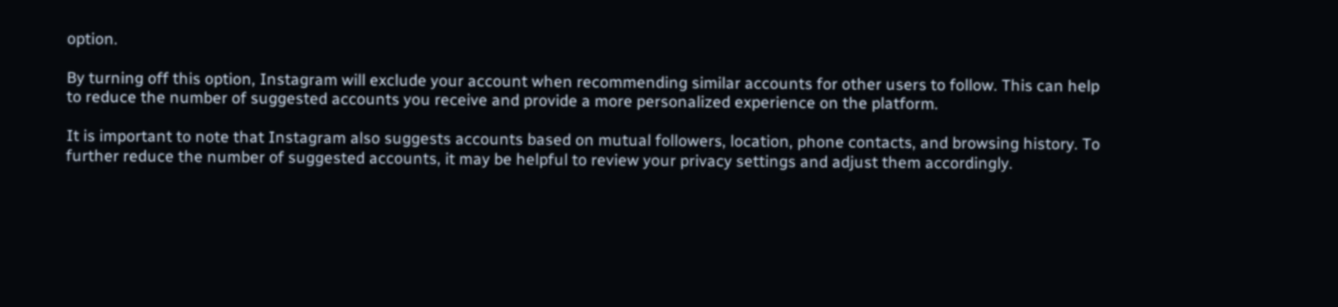option.

By turning off this option, Instagram will exclude your account when recommending similar accounts for other users to follow. This can help to reduce the number of suggested accounts you receive and provide a more personalized experience on the platform.

It is important to note that Instagram also suggests accounts based on mutual followers, location, phone contacts, and browsing history. To further reduce the number of suggested accounts, it may be helpful to review your privacy settings and adjust them accordingly.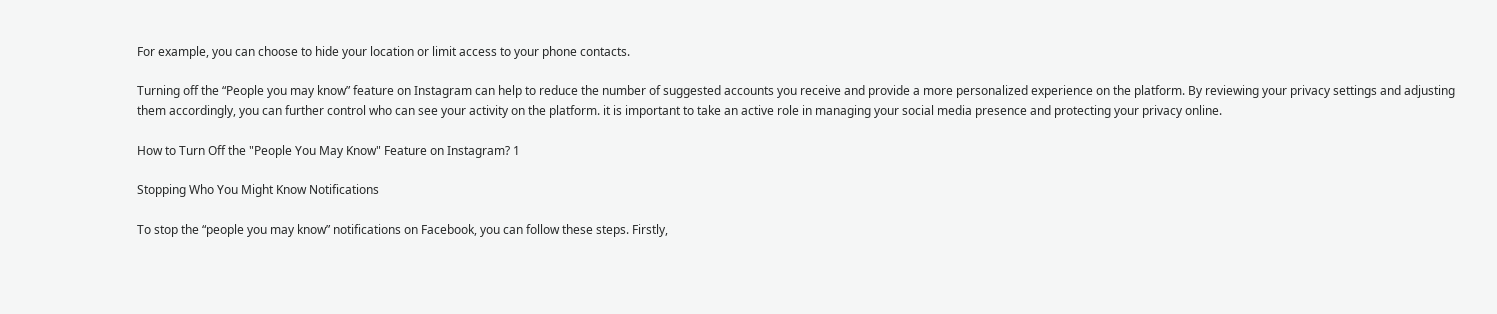For example, you can choose to hide your location or limit access to your phone contacts.

Turning off the “People you may know” feature on Instagram can help to reduce the number of suggested accounts you receive and provide a more personalized experience on the platform. By reviewing your privacy settings and adjusting them accordingly, you can further control who can see your activity on the platform. it is important to take an active role in managing your social media presence and protecting your privacy online.

How to Turn Off the "People You May Know" Feature on Instagram? 1

Stopping Who You Might Know Notifications

To stop the “people you may know” notifications on Facebook, you can follow these steps. Firstly,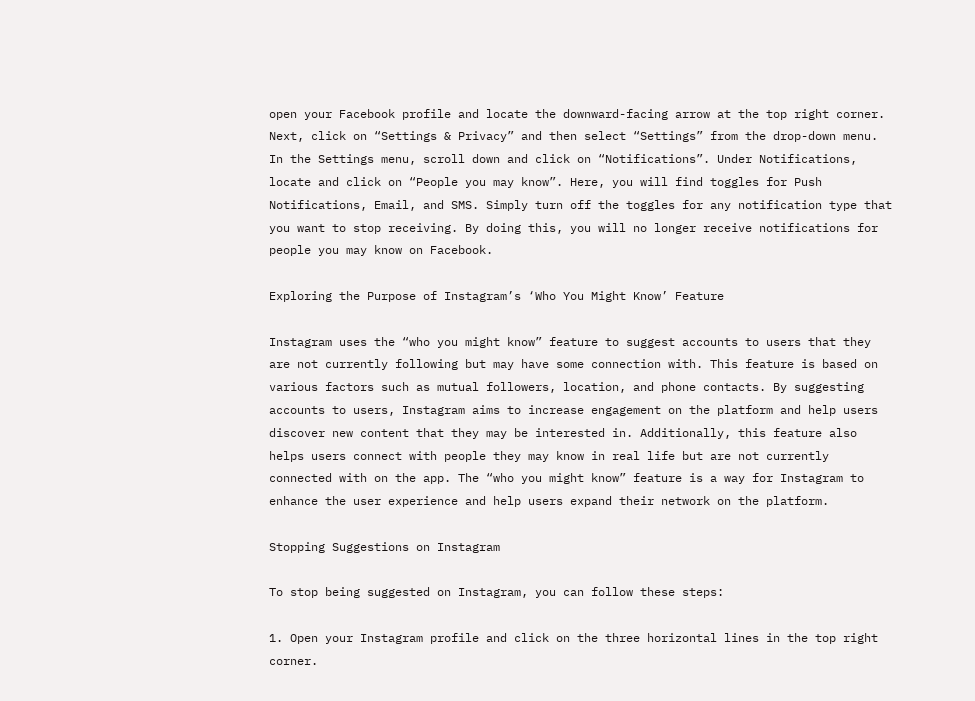open your Facebook profile and locate the downward-facing arrow at the top right corner. Next, click on “Settings & Privacy” and then select “Settings” from the drop-down menu. In the Settings menu, scroll down and click on “Notifications”. Under Notifications, locate and click on “People you may know”. Here, you will find toggles for Push Notifications, Email, and SMS. Simply turn off the toggles for any notification type that you want to stop receiving. By doing this, you will no longer receive notifications for people you may know on Facebook.

Exploring the Purpose of Instagram’s ‘Who You Might Know’ Feature

Instagram uses the “who you might know” feature to suggest accounts to users that they are not currently following but may have some connection with. This feature is based on various factors such as mutual followers, location, and phone contacts. By suggesting accounts to users, Instagram aims to increase engagement on the platform and help users discover new content that they may be interested in. Additionally, this feature also helps users connect with people they may know in real life but are not currently connected with on the app. The “who you might know” feature is a way for Instagram to enhance the user experience and help users expand their network on the platform.

Stopping Suggestions on Instagram

To stop being suggested on Instagram, you can follow these steps:

1. Open your Instagram profile and click on the three horizontal lines in the top right corner.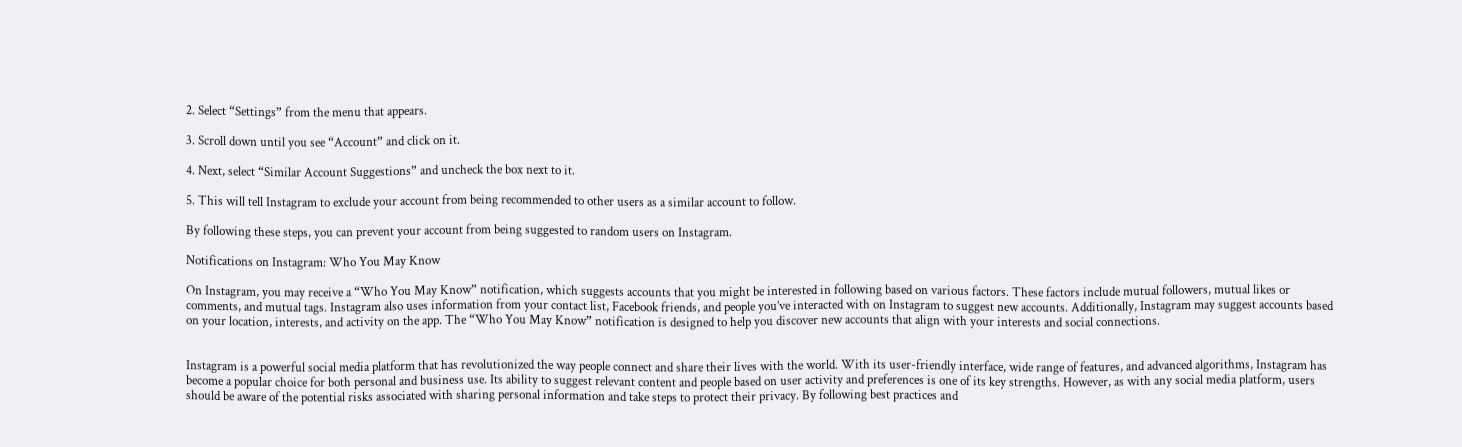2. Select “Settings” from the menu that appears.

3. Scroll down until you see “Account” and click on it.

4. Next, select “Similar Account Suggestions” and uncheck the box next to it.

5. This will tell Instagram to exclude your account from being recommended to other users as a similar account to follow.

By following these steps, you can prevent your account from being suggested to random users on Instagram.

Notifications on Instagram: Who You May Know

On Instagram, you may receive a “Who You May Know” notification, which suggests accounts that you might be interested in following based on various factors. These factors include mutual followers, mutual likes or comments, and mutual tags. Instagram also uses information from your contact list, Facebook friends, and people you’ve interacted with on Instagram to suggest new accounts. Additionally, Instagram may suggest accounts based on your location, interests, and activity on the app. The “Who You May Know” notification is designed to help you discover new accounts that align with your interests and social connections.


Instagram is a powerful social media platform that has revolutionized the way people connect and share their lives with the world. With its user-friendly interface, wide range of features, and advanced algorithms, Instagram has become a popular choice for both personal and business use. Its ability to suggest relevant content and people based on user activity and preferences is one of its key strengths. However, as with any social media platform, users should be aware of the potential risks associated with sharing personal information and take steps to protect their privacy. By following best practices and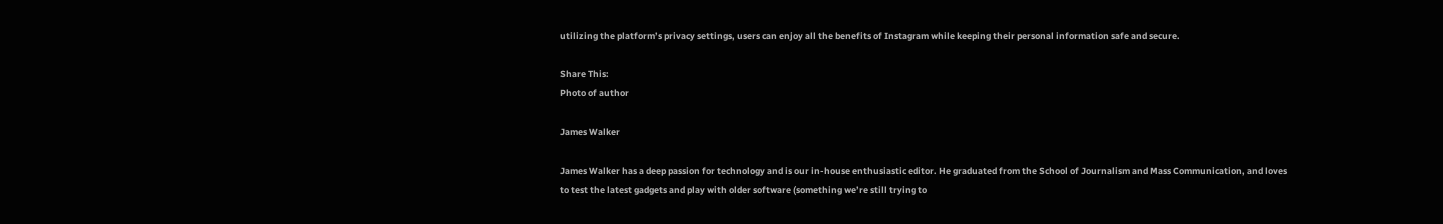utilizing the platform’s privacy settings, users can enjoy all the benefits of Instagram while keeping their personal information safe and secure.

Share This:
Photo of author

James Walker

James Walker has a deep passion for technology and is our in-house enthusiastic editor. He graduated from the School of Journalism and Mass Communication, and loves to test the latest gadgets and play with older software (something we’re still trying to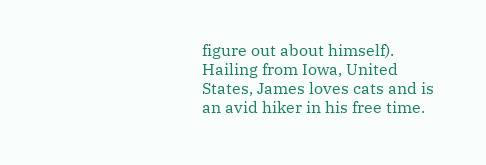figure out about himself). Hailing from Iowa, United States, James loves cats and is an avid hiker in his free time.